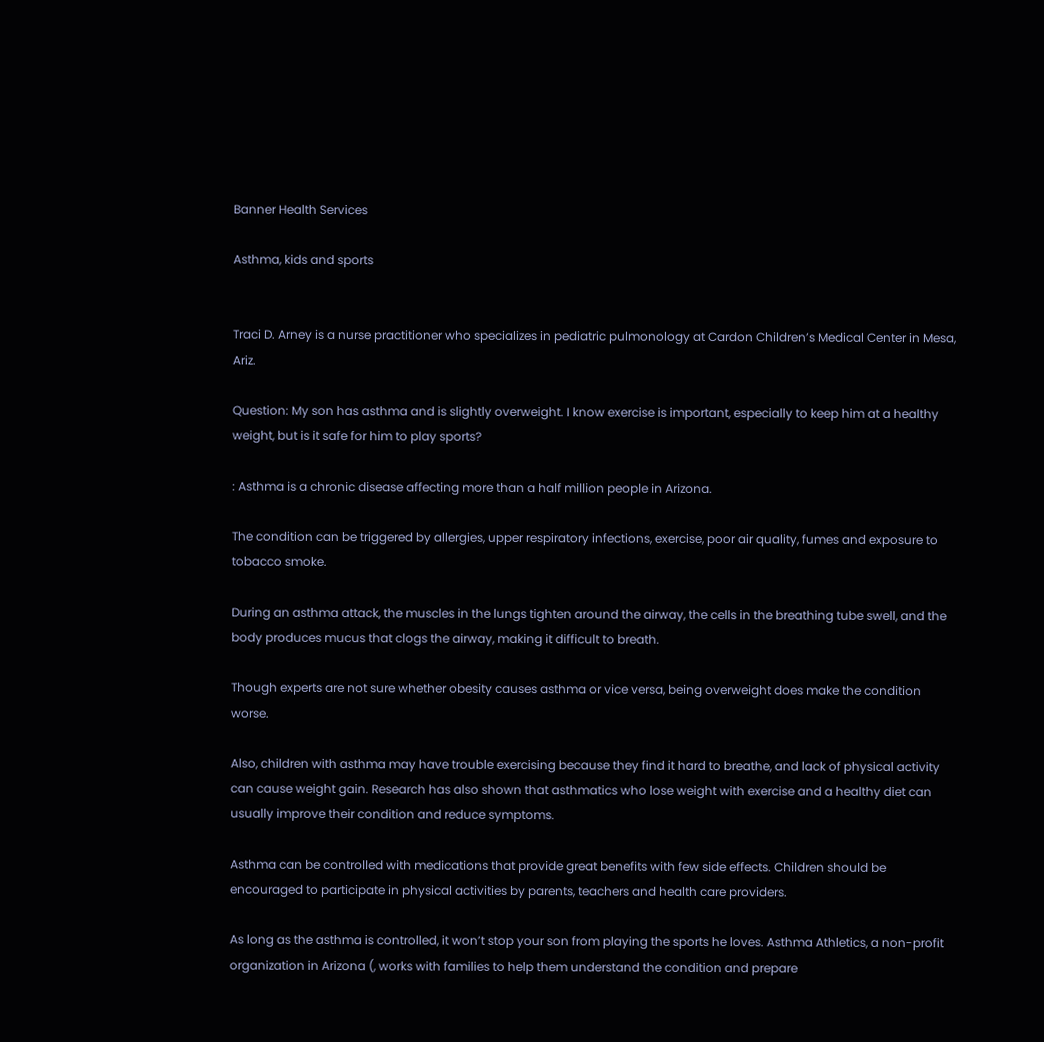Banner Health Services

Asthma, kids and sports


Traci D. Arney is a nurse practitioner who specializes in pediatric pulmonology at Cardon Children’s Medical Center in Mesa, Ariz.

Question: My son has asthma and is slightly overweight. I know exercise is important, especially to keep him at a healthy weight, but is it safe for him to play sports?

: Asthma is a chronic disease affecting more than a half million people in Arizona.

The condition can be triggered by allergies, upper respiratory infections, exercise, poor air quality, fumes and exposure to tobacco smoke.

During an asthma attack, the muscles in the lungs tighten around the airway, the cells in the breathing tube swell, and the body produces mucus that clogs the airway, making it difficult to breath.

Though experts are not sure whether obesity causes asthma or vice versa, being overweight does make the condition worse.

Also, children with asthma may have trouble exercising because they find it hard to breathe, and lack of physical activity can cause weight gain. Research has also shown that asthmatics who lose weight with exercise and a healthy diet can usually improve their condition and reduce symptoms.

Asthma can be controlled with medications that provide great benefits with few side effects. Children should be encouraged to participate in physical activities by parents, teachers and health care providers.

As long as the asthma is controlled, it won’t stop your son from playing the sports he loves. Asthma Athletics, a non-profit organization in Arizona (, works with families to help them understand the condition and prepare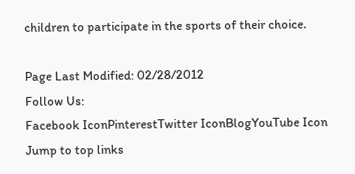children to participate in the sports of their choice.

Page Last Modified: 02/28/2012
Follow Us:
Facebook IconPinterestTwitter IconBlogYouTube Icon
Jump to top links